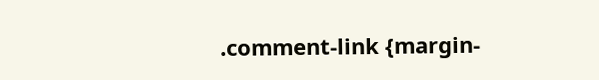.comment-link {margin-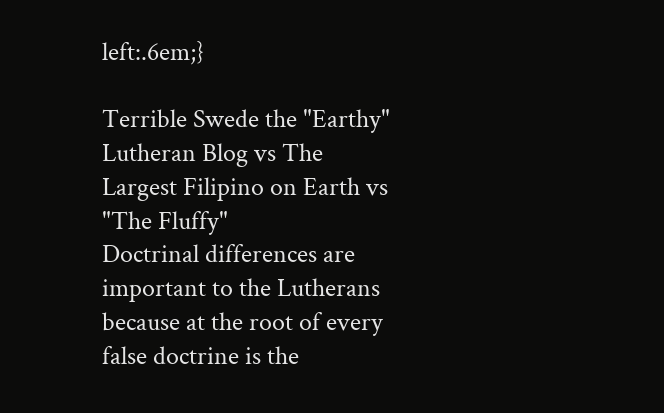left:.6em;}

Terrible Swede the "Earthy" Lutheran Blog vs The Largest Filipino on Earth vs "The Fluffy"
Doctrinal differences are important to the Lutherans because at the root of every false doctrine is the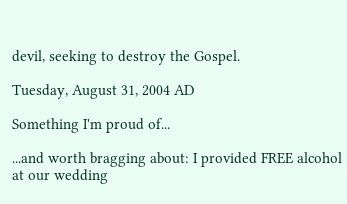devil, seeking to destroy the Gospel.

Tuesday, August 31, 2004 AD

Something I'm proud of...

...and worth bragging about: I provided FREE alcohol at our wedding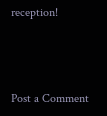reception!



Post a Comment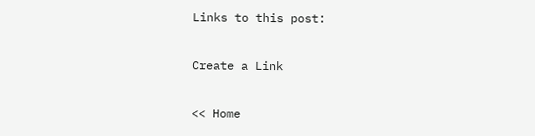Links to this post:

Create a Link

<< Home